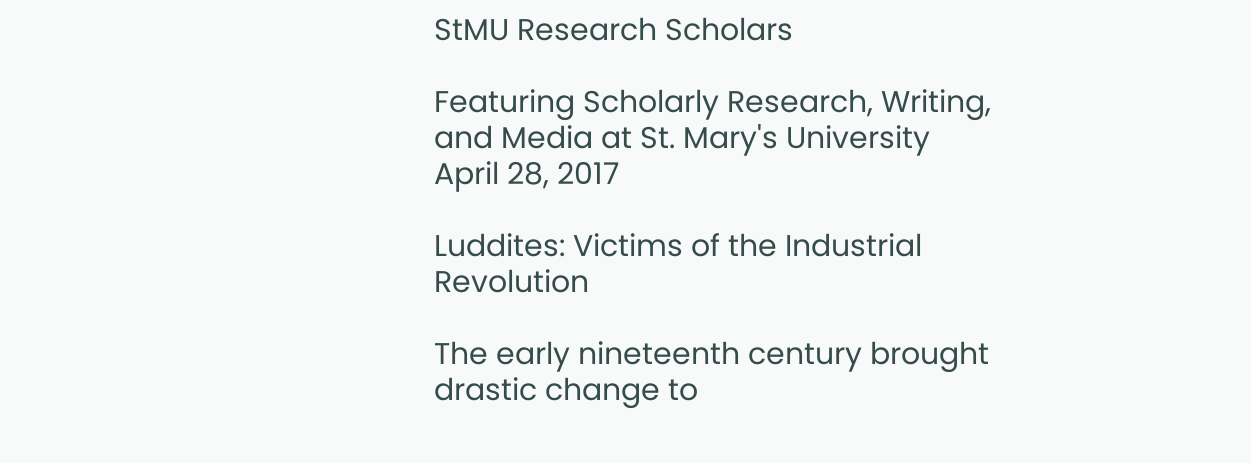StMU Research Scholars

Featuring Scholarly Research, Writing, and Media at St. Mary's University
April 28, 2017

Luddites: Victims of the Industrial Revolution

The early nineteenth century brought drastic change to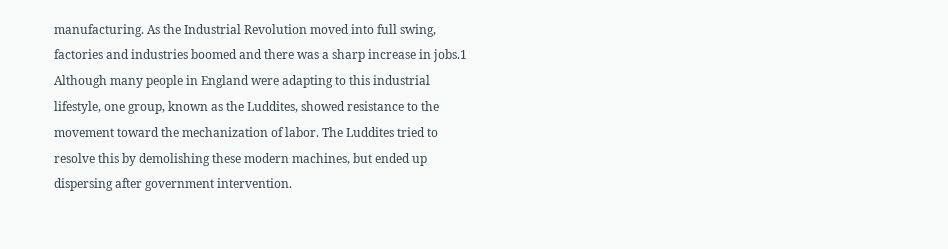manufacturing. As the Industrial Revolution moved into full swing, factories and industries boomed and there was a sharp increase in jobs.1 Although many people in England were adapting to this industrial lifestyle, one group, known as the Luddites, showed resistance to the movement toward the mechanization of labor. The Luddites tried to resolve this by demolishing these modern machines, but ended up dispersing after government intervention.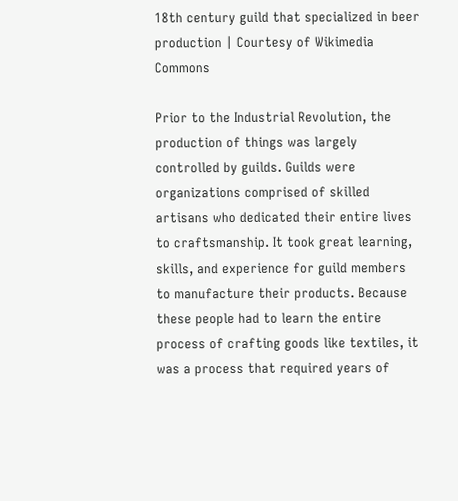18th century guild that specialized in beer production | Courtesy of Wikimedia Commons

Prior to the Industrial Revolution, the production of things was largely controlled by guilds. Guilds were organizations comprised of skilled artisans who dedicated their entire lives to craftsmanship. It took great learning, skills, and experience for guild members to manufacture their products. Because these people had to learn the entire process of crafting goods like textiles, it was a process that required years of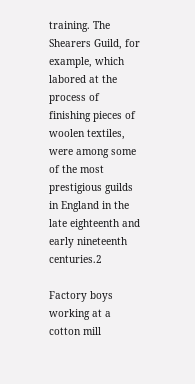training. The Shearers Guild, for example, which labored at the process of finishing pieces of woolen textiles, were among some of the most prestigious guilds in England in the late eighteenth and early nineteenth centuries.2

Factory boys working at a cotton mill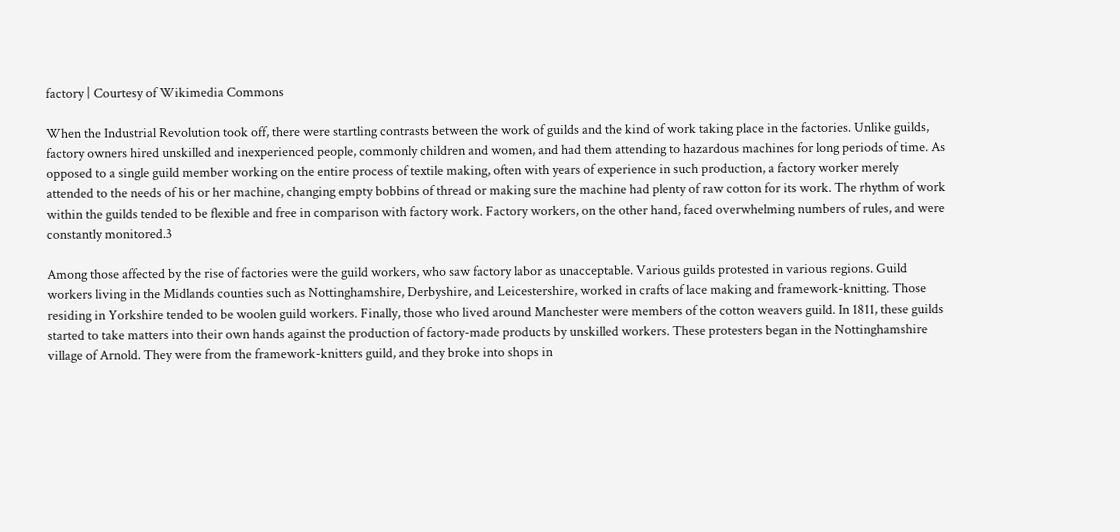factory | Courtesy of Wikimedia Commons

When the Industrial Revolution took off, there were startling contrasts between the work of guilds and the kind of work taking place in the factories. Unlike guilds, factory owners hired unskilled and inexperienced people, commonly children and women, and had them attending to hazardous machines for long periods of time. As opposed to a single guild member working on the entire process of textile making, often with years of experience in such production, a factory worker merely attended to the needs of his or her machine, changing empty bobbins of thread or making sure the machine had plenty of raw cotton for its work. The rhythm of work within the guilds tended to be flexible and free in comparison with factory work. Factory workers, on the other hand, faced overwhelming numbers of rules, and were constantly monitored.3

Among those affected by the rise of factories were the guild workers, who saw factory labor as unacceptable. Various guilds protested in various regions. Guild workers living in the Midlands counties such as Nottinghamshire, Derbyshire, and Leicestershire, worked in crafts of lace making and framework-knitting. Those residing in Yorkshire tended to be woolen guild workers. Finally, those who lived around Manchester were members of the cotton weavers guild. In 1811, these guilds started to take matters into their own hands against the production of factory-made products by unskilled workers. These protesters began in the Nottinghamshire village of Arnold. They were from the framework-knitters guild, and they broke into shops in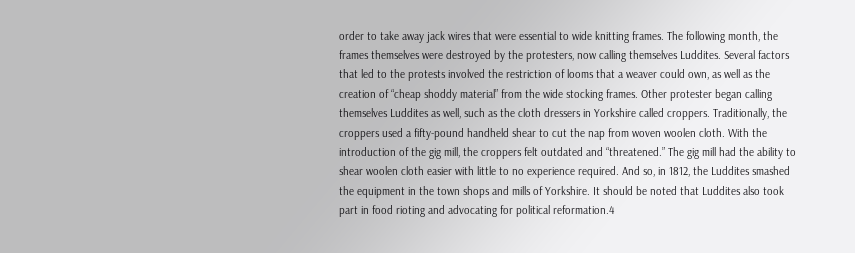order to take away jack wires that were essential to wide knitting frames. The following month, the frames themselves were destroyed by the protesters, now calling themselves Luddites. Several factors that led to the protests involved the restriction of looms that a weaver could own, as well as the creation of “cheap shoddy material” from the wide stocking frames. Other protester began calling themselves Luddites as well, such as the cloth dressers in Yorkshire called croppers. Traditionally, the croppers used a fifty-pound handheld shear to cut the nap from woven woolen cloth. With the introduction of the gig mill, the croppers felt outdated and “threatened.” The gig mill had the ability to shear woolen cloth easier with little to no experience required. And so, in 1812, the Luddites smashed the equipment in the town shops and mills of Yorkshire. It should be noted that Luddites also took part in food rioting and advocating for political reformation.4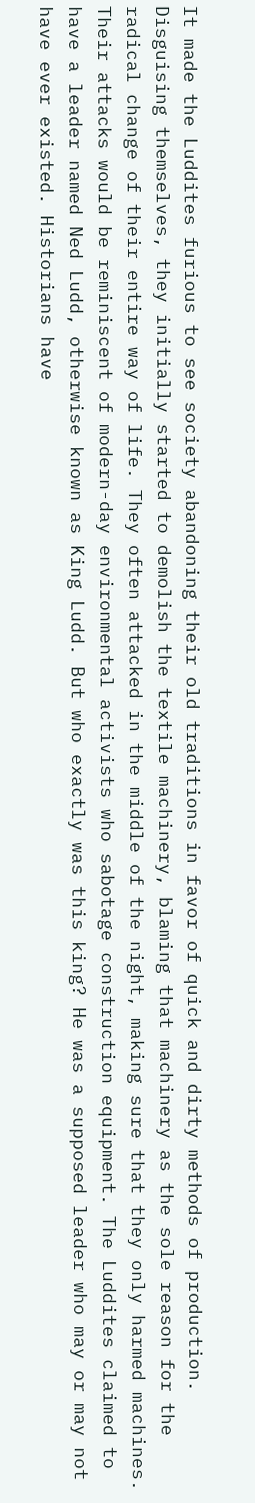It made the Luddites furious to see society abandoning their old traditions in favor of quick and dirty methods of production. Disguising themselves, they initially started to demolish the textile machinery, blaming that machinery as the sole reason for the radical change of their entire way of life. They often attacked in the middle of the night, making sure that they only harmed machines. Their attacks would be reminiscent of modern-day environmental activists who sabotage construction equipment. The Luddites claimed to have a leader named Ned Ludd, otherwise known as King Ludd. But who exactly was this king? He was a supposed leader who may or may not have ever existed. Historians have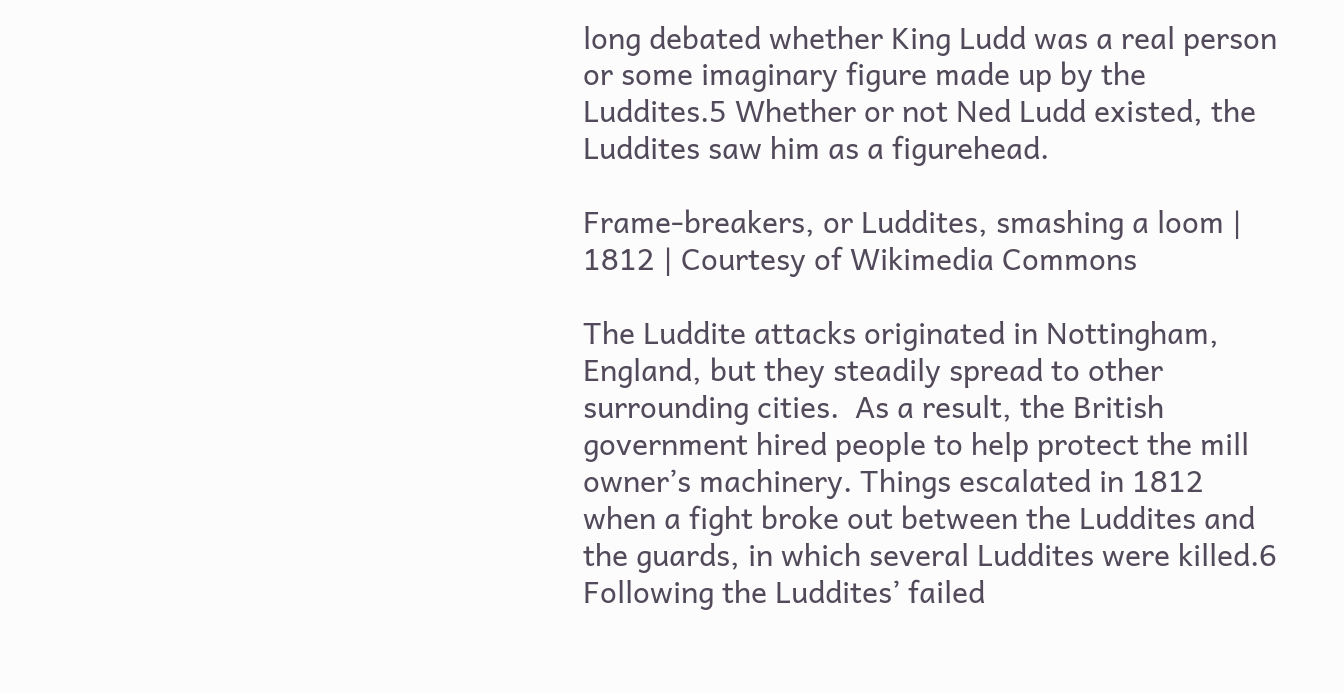long debated whether King Ludd was a real person or some imaginary figure made up by the Luddites.5 Whether or not Ned Ludd existed, the Luddites saw him as a figurehead.

Frame-breakers, or Luddites, smashing a loom | 1812 | Courtesy of Wikimedia Commons

The Luddite attacks originated in Nottingham, England, but they steadily spread to other surrounding cities.  As a result, the British government hired people to help protect the mill owner’s machinery. Things escalated in 1812 when a fight broke out between the Luddites and the guards, in which several Luddites were killed.6 Following the Luddites’ failed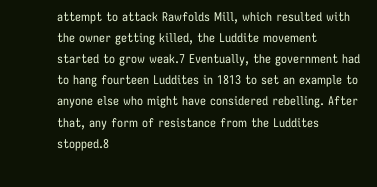attempt to attack Rawfolds Mill, which resulted with the owner getting killed, the Luddite movement started to grow weak.7 Eventually, the government had to hang fourteen Luddites in 1813 to set an example to anyone else who might have considered rebelling. After that, any form of resistance from the Luddites stopped.8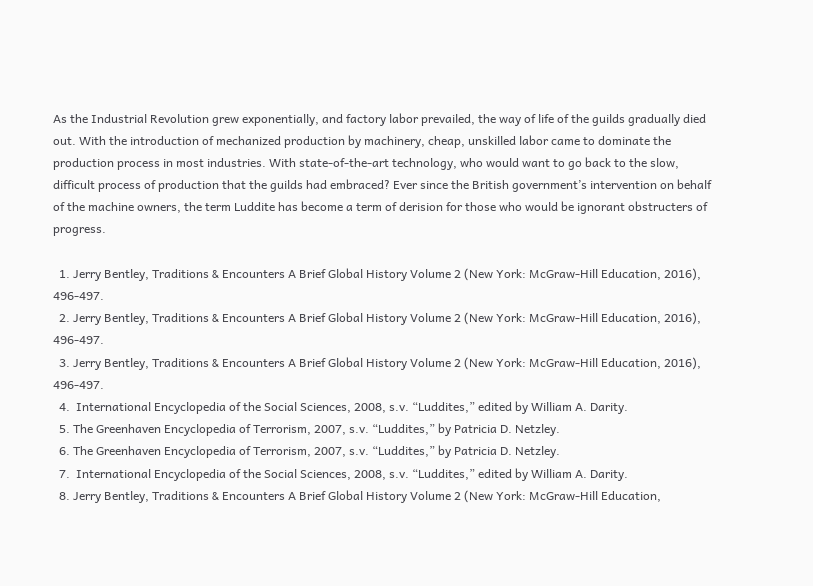As the Industrial Revolution grew exponentially, and factory labor prevailed, the way of life of the guilds gradually died out. With the introduction of mechanized production by machinery, cheap, unskilled labor came to dominate the production process in most industries. With state-of-the-art technology, who would want to go back to the slow, difficult process of production that the guilds had embraced? Ever since the British government’s intervention on behalf of the machine owners, the term Luddite has become a term of derision for those who would be ignorant obstructers of progress.

  1. Jerry Bentley, Traditions & Encounters A Brief Global History Volume 2 (New York: McGraw-Hill Education, 2016), 496-497.
  2. Jerry Bentley, Traditions & Encounters A Brief Global History Volume 2 (New York: McGraw-Hill Education, 2016), 496-497.
  3. Jerry Bentley, Traditions & Encounters A Brief Global History Volume 2 (New York: McGraw-Hill Education, 2016), 496-497.
  4.  International Encyclopedia of the Social Sciences, 2008, s.v. “Luddites,” edited by William A. Darity.
  5. The Greenhaven Encyclopedia of Terrorism, 2007, s.v. “Luddites,” by Patricia D. Netzley.
  6. The Greenhaven Encyclopedia of Terrorism, 2007, s.v. “Luddites,” by Patricia D. Netzley.
  7.  International Encyclopedia of the Social Sciences, 2008, s.v. “Luddites,” edited by William A. Darity.
  8. Jerry Bentley, Traditions & Encounters A Brief Global History Volume 2 (New York: McGraw-Hill Education,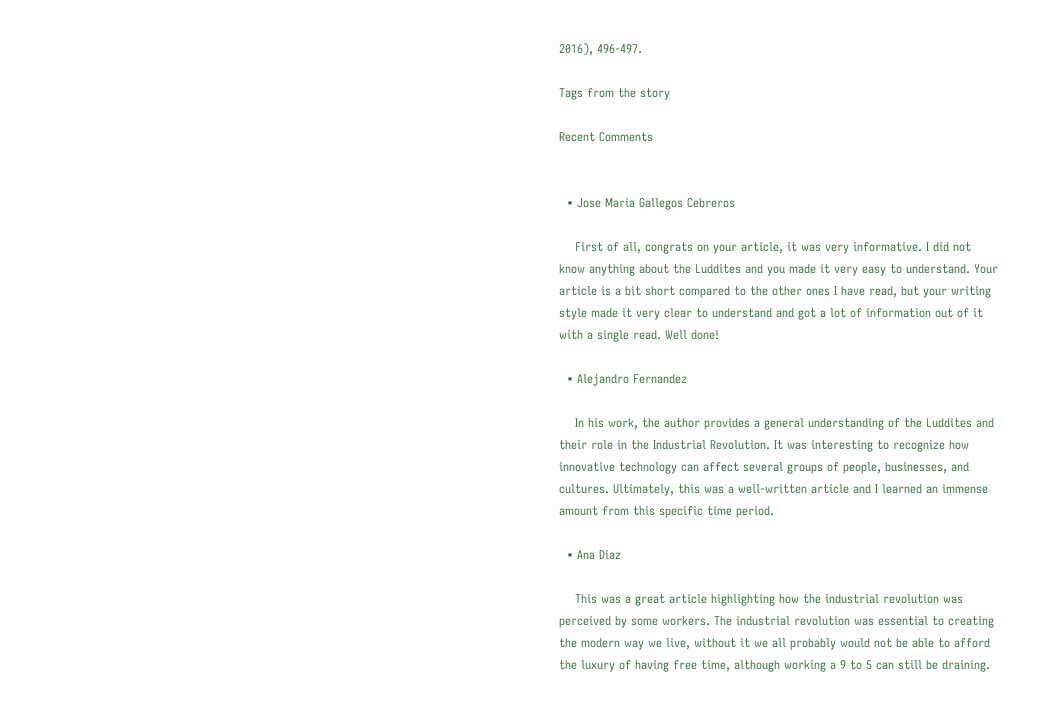2016), 496-497.

Tags from the story

Recent Comments


  • Jose Maria Gallegos Cebreros

    First of all, congrats on your article, it was very informative. I did not know anything about the Luddites and you made it very easy to understand. Your article is a bit short compared to the other ones I have read, but your writing style made it very clear to understand and got a lot of information out of it with a single read. Well done!

  • Alejandro Fernandez

    In his work, the author provides a general understanding of the Luddites and their role in the Industrial Revolution. It was interesting to recognize how innovative technology can affect several groups of people, businesses, and cultures. Ultimately, this was a well-written article and I learned an immense amount from this specific time period.

  • Ana Diaz

    This was a great article highlighting how the industrial revolution was perceived by some workers. The industrial revolution was essential to creating the modern way we live, without it we all probably would not be able to afford the luxury of having free time, although working a 9 to 5 can still be draining.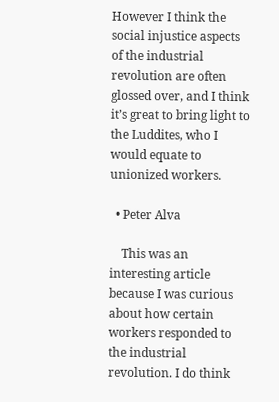However I think the social injustice aspects of the industrial revolution are often glossed over, and I think it’s great to bring light to the Luddites, who I would equate to unionized workers.

  • Peter Alva

    This was an interesting article because I was curious about how certain workers responded to the industrial revolution. I do think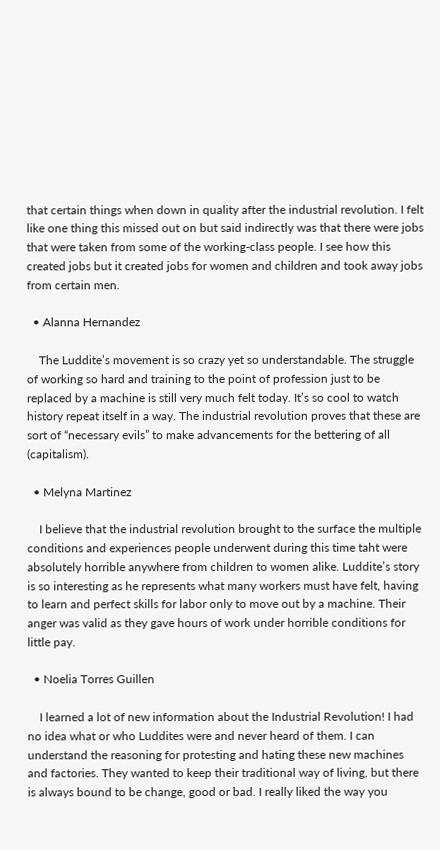that certain things when down in quality after the industrial revolution. I felt like one thing this missed out on but said indirectly was that there were jobs that were taken from some of the working-class people. I see how this created jobs but it created jobs for women and children and took away jobs from certain men.

  • Alanna Hernandez

    The Luddite’s movement is so crazy yet so understandable. The struggle of working so hard and training to the point of profession just to be replaced by a machine is still very much felt today. It’s so cool to watch history repeat itself in a way. The industrial revolution proves that these are sort of “necessary evils” to make advancements for the bettering of all (capitalism).

  • Melyna Martinez

    I believe that the industrial revolution brought to the surface the multiple conditions and experiences people underwent during this time taht were absolutely horrible anywhere from children to women alike. Luddite’s story is so interesting as he represents what many workers must have felt, having to learn and perfect skills for labor only to move out by a machine. Their anger was valid as they gave hours of work under horrible conditions for little pay.

  • Noelia Torres Guillen

    I learned a lot of new information about the Industrial Revolution! I had no idea what or who Luddites were and never heard of them. I can understand the reasoning for protesting and hating these new machines and factories. They wanted to keep their traditional way of living, but there is always bound to be change, good or bad. I really liked the way you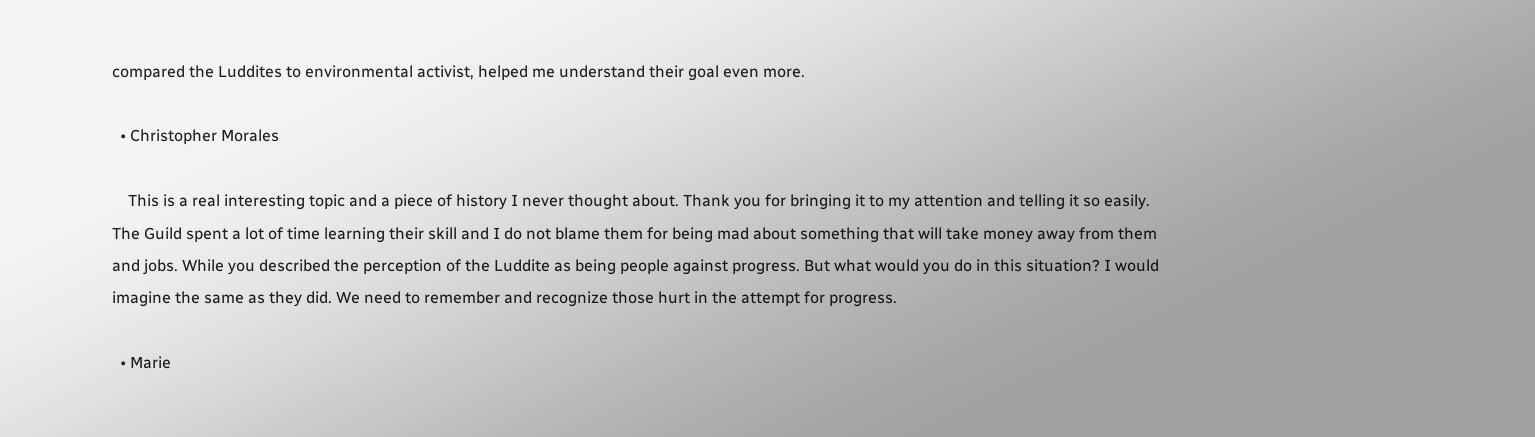compared the Luddites to environmental activist, helped me understand their goal even more.

  • Christopher Morales

    This is a real interesting topic and a piece of history I never thought about. Thank you for bringing it to my attention and telling it so easily. The Guild spent a lot of time learning their skill and I do not blame them for being mad about something that will take money away from them and jobs. While you described the perception of the Luddite as being people against progress. But what would you do in this situation? I would imagine the same as they did. We need to remember and recognize those hurt in the attempt for progress.

  • Marie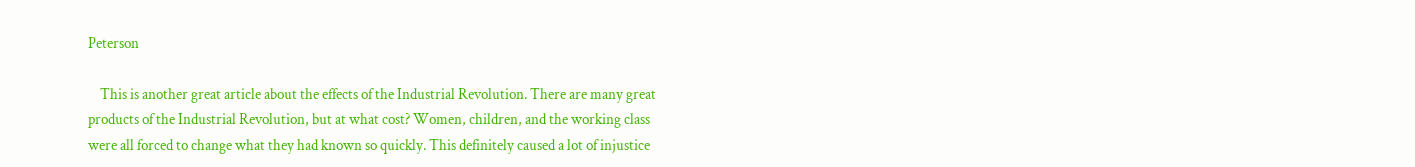Peterson

    This is another great article about the effects of the Industrial Revolution. There are many great products of the Industrial Revolution, but at what cost? Women, children, and the working class were all forced to change what they had known so quickly. This definitely caused a lot of injustice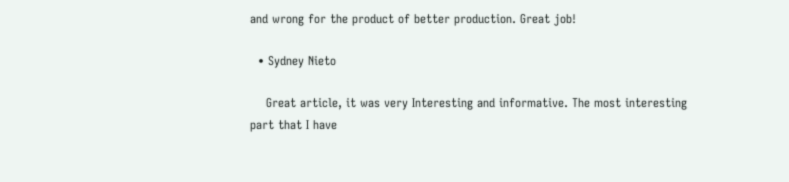and wrong for the product of better production. Great job!

  • Sydney Nieto

    Great article, it was very Interesting and informative. The most interesting part that I have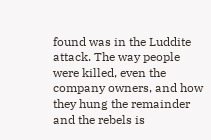found was in the Luddite attack. The way people were killed, even the company owners, and how they hung the remainder and the rebels is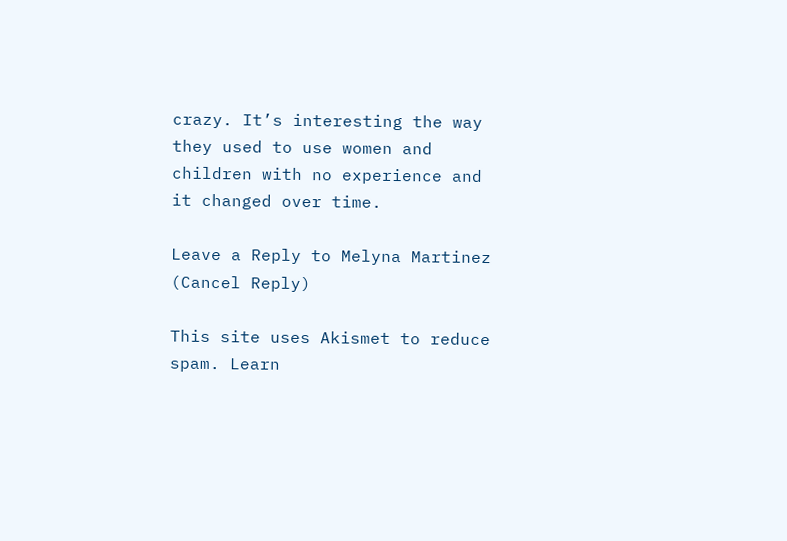crazy. It’s interesting the way they used to use women and children with no experience and it changed over time.

Leave a Reply to Melyna Martinez (Cancel Reply)

This site uses Akismet to reduce spam. Learn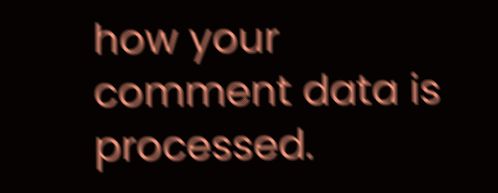how your comment data is processed.